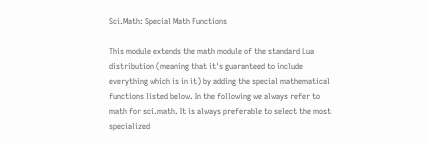Sci.Math: Special Math Functions

This module extends the math module of the standard Lua distribution (meaning that it's guaranteed to include everything which is in it) by adding the special mathematical functions listed below. In the following we always refer to math for sci.math. It is always preferable to select the most specialized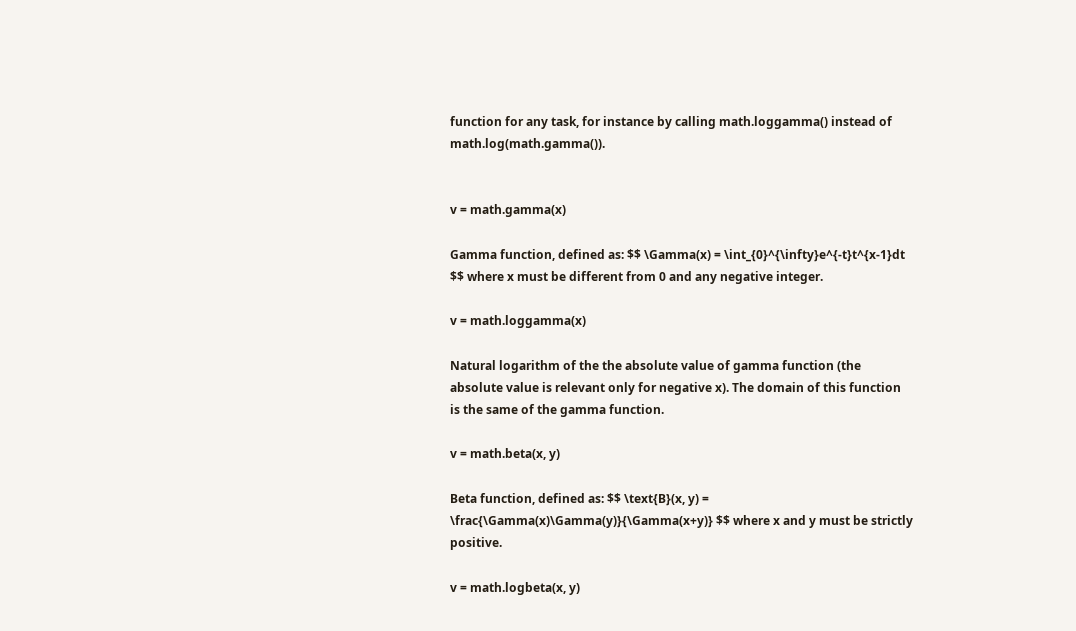function for any task, for instance by calling math.loggamma() instead of math.log(math.gamma()).


v = math.gamma(x)

Gamma function, defined as: $$ \Gamma(x) = \int_{0}^{\infty}e^{-t}t^{x-1}dt $$ where x must be different from 0 and any negative integer.

v = math.loggamma(x)

Natural logarithm of the the absolute value of gamma function (the absolute value is relevant only for negative x). The domain of this function is the same of the gamma function.

v = math.beta(x, y)

Beta function, defined as: $$ \text{B}(x, y) = \frac{\Gamma(x)\Gamma(y)}{\Gamma(x+y)} $$ where x and y must be strictly positive.

v = math.logbeta(x, y)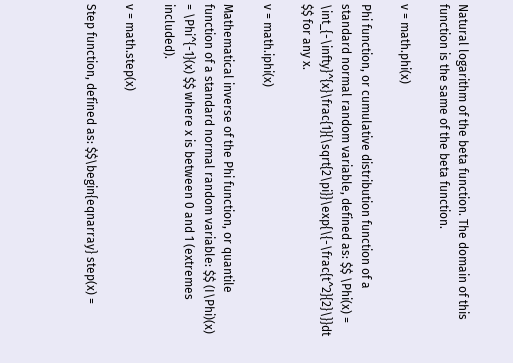Natural logarithm of the beta function. The domain of this function is the same of the beta function.

v = math.phi(x)

Phi function, or cumulative distribution function of a standard normal random variable, defined as: $$ \Phi(x) = \int_{-\infty}^{x}\frac{1}{\sqrt{2\pi}}\exp{\{-\frac{t^2}{2}\}}dt $$ for any x.

v = math.iphi(x)

Mathematical inverse of the Phi function, or quantile function of a standard normal random variable: $$ (I\Phi)(x) = \Phi^{-1}(x) $$ where x is between 0 and 1 (extremes included).

v = math.step(x)

Step function, defined as: $$\begin{eqnarray} step(x) =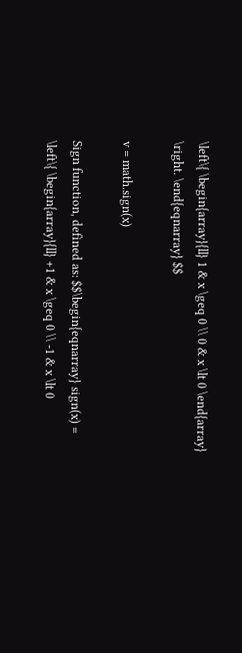\left\{ \begin{array}{ll} 1 & x \geq 0 \\ 0 & x \lt 0 \end{array} \right. \end{eqnarray} $$

v = math.sign(x)

Sign function, defined as: $$\begin{eqnarray} sign(x) = \left\{ \begin{array}{ll} +1 & x \geq 0 \\ -1 & x \lt 0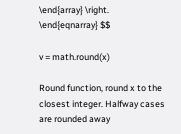\end{array} \right. \end{eqnarray} $$

v = math.round(x)

Round function, round x to the closest integer. Halfway cases are rounded away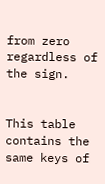from zero regardless of the sign.


This table contains the same keys of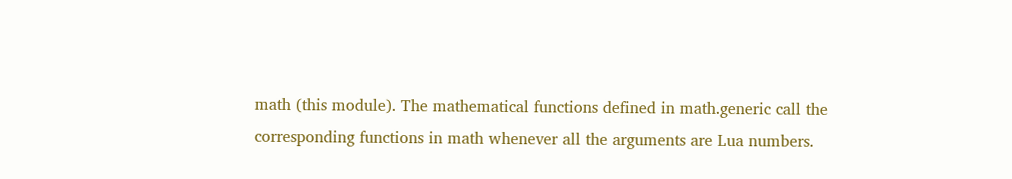math (this module). The mathematical functions defined in math.generic call the corresponding functions in math whenever all the arguments are Lua numbers.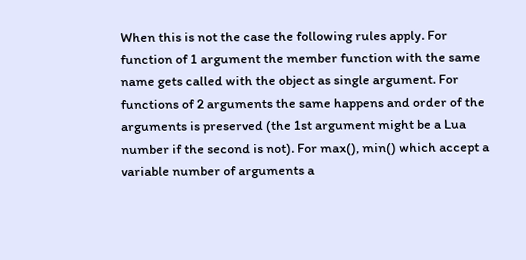When this is not the case the following rules apply. For function of 1 argument the member function with the same name gets called with the object as single argument. For functions of 2 arguments the same happens and order of the arguments is preserved (the 1st argument might be a Lua number if the second is not). For max(), min() which accept a variable number of arguments a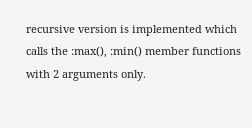recursive version is implemented which calls the :max(), :min() member functions with 2 arguments only.